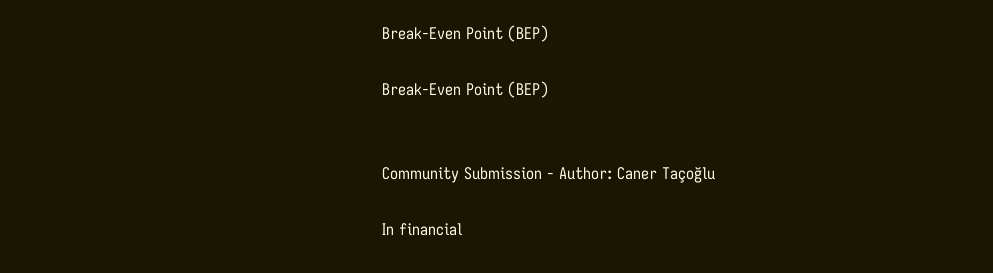Break-Even Point (BEP)

Break-Even Point (BEP)


Community Submission - Author: Caner Taçoğlu

In financial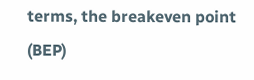terms, the breakeven point (BEP)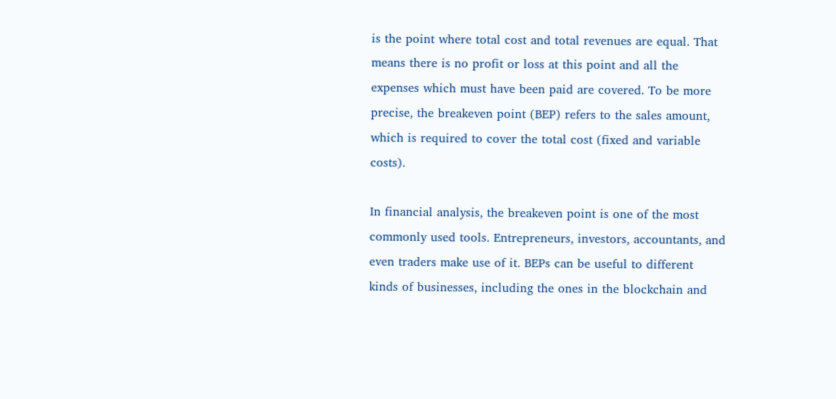is the point where total cost and total revenues are equal. That means there is no profit or loss at this point and all the expenses which must have been paid are covered. To be more precise, the breakeven point (BEP) refers to the sales amount, which is required to cover the total cost (fixed and variable costs).

In financial analysis, the breakeven point is one of the most commonly used tools. Entrepreneurs, investors, accountants, and even traders make use of it. BEPs can be useful to different kinds of businesses, including the ones in the blockchain and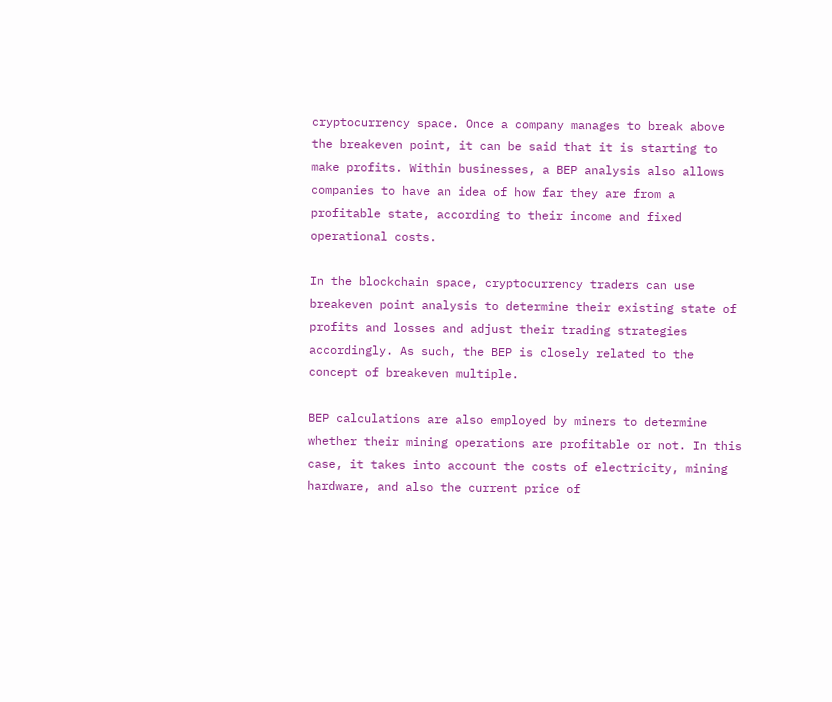cryptocurrency space. Once a company manages to break above the breakeven point, it can be said that it is starting to make profits. Within businesses, a BEP analysis also allows companies to have an idea of how far they are from a profitable state, according to their income and fixed operational costs.

In the blockchain space, cryptocurrency traders can use breakeven point analysis to determine their existing state of profits and losses and adjust their trading strategies accordingly. As such, the BEP is closely related to the concept of breakeven multiple.

BEP calculations are also employed by miners to determine whether their mining operations are profitable or not. In this case, it takes into account the costs of electricity, mining hardware, and also the current price of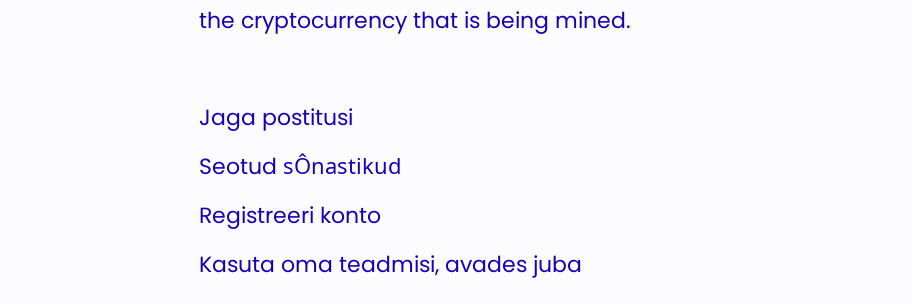the cryptocurrency that is being mined.

Jaga postitusi
Seotud sÔnastikud
Registreeri konto
Kasuta oma teadmisi, avades juba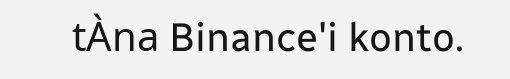tÀna Binance'i konto.